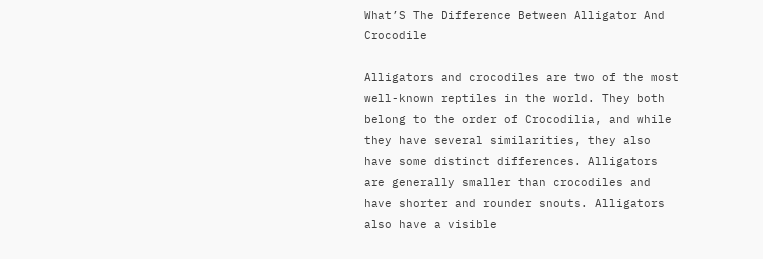What’S The Difference Between Alligator And Crocodile

Alligators and crocodiles are two of the most well-known reptiles in the world. They both belong to the order of Crocodilia, and while they have several similarities, they also have some distinct differences. Alligators are generally smaller than crocodiles and have shorter and rounder snouts. Alligators also have a visible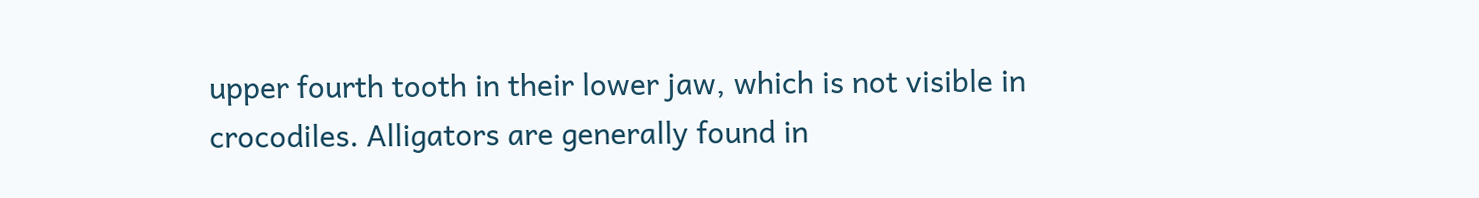upper fourth tooth in their lower jaw, which is not visible in crocodiles. Alligators are generally found in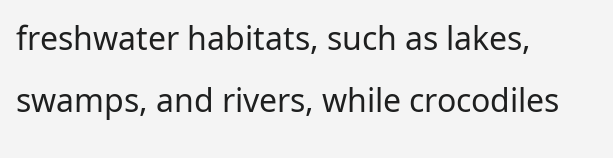freshwater habitats, such as lakes, swamps, and rivers, while crocodiles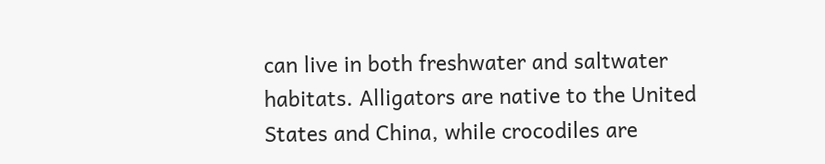can live in both freshwater and saltwater habitats. Alligators are native to the United States and China, while crocodiles are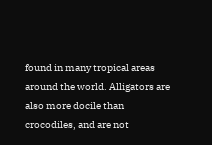found in many tropical areas around the world. Alligators are also more docile than crocodiles, and are not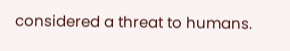considered a threat to humans.